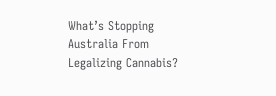What’s Stopping Australia From Legalizing Cannabis?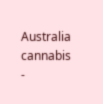Australia cannabis -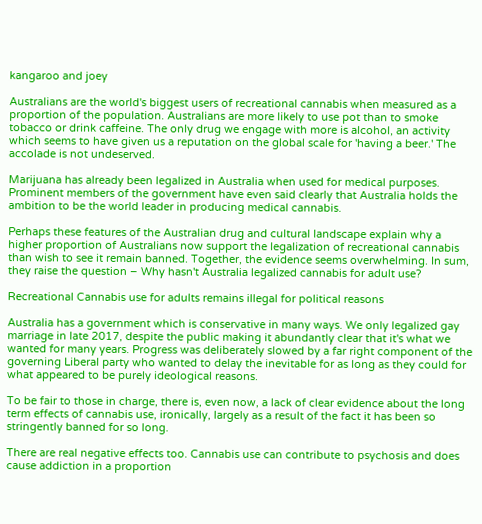kangaroo and joey

Australians are the world's biggest users of recreational cannabis when measured as a proportion of the population. Australians are more likely to use pot than to smoke tobacco or drink caffeine. The only drug we engage with more is alcohol, an activity which seems to have given us a reputation on the global scale for 'having a beer.' The accolade is not undeserved.

Marijuana has already been legalized in Australia when used for medical purposes. Prominent members of the government have even said clearly that Australia holds the ambition to be the world leader in producing medical cannabis.

Perhaps these features of the Australian drug and cultural landscape explain why a higher proportion of Australians now support the legalization of recreational cannabis than wish to see it remain banned. Together, the evidence seems overwhelming. In sum, they raise the question – Why hasn't Australia legalized cannabis for adult use?

Recreational Cannabis use for adults remains illegal for political reasons

Australia has a government which is conservative in many ways. We only legalized gay marriage in late 2017, despite the public making it abundantly clear that it's what we wanted for many years. Progress was deliberately slowed by a far right component of the governing Liberal party who wanted to delay the inevitable for as long as they could for what appeared to be purely ideological reasons.

To be fair to those in charge, there is, even now, a lack of clear evidence about the long term effects of cannabis use, ironically, largely as a result of the fact it has been so stringently banned for so long.

There are real negative effects too. Cannabis use can contribute to psychosis and does cause addiction in a proportion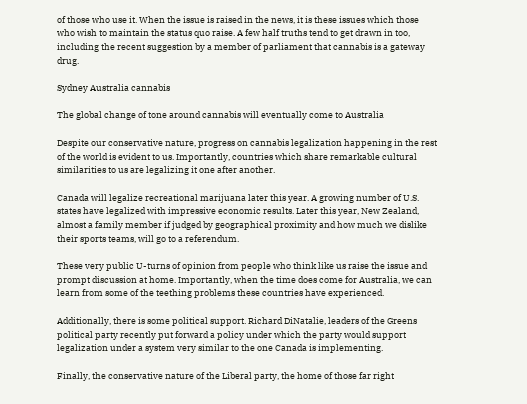of those who use it. When the issue is raised in the news, it is these issues which those who wish to maintain the status quo raise. A few half truths tend to get drawn in too, including the recent suggestion by a member of parliament that cannabis is a gateway drug.

Sydney Australia cannabis

The global change of tone around cannabis will eventually come to Australia

Despite our conservative nature, progress on cannabis legalization happening in the rest of the world is evident to us. Importantly, countries which share remarkable cultural similarities to us are legalizing it one after another.

Canada will legalize recreational marijuana later this year. A growing number of U.S. states have legalized with impressive economic results. Later this year, New Zealand, almost a family member if judged by geographical proximity and how much we dislike their sports teams, will go to a referendum.

These very public U-turns of opinion from people who think like us raise the issue and prompt discussion at home. Importantly, when the time does come for Australia, we can learn from some of the teething problems these countries have experienced.

Additionally, there is some political support. Richard DiNatalie, leaders of the Greens political party recently put forward a policy under which the party would support legalization under a system very similar to the one Canada is implementing.

Finally, the conservative nature of the Liberal party, the home of those far right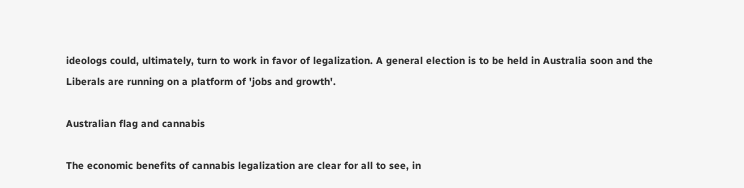ideologs could, ultimately, turn to work in favor of legalization. A general election is to be held in Australia soon and the Liberals are running on a platform of 'jobs and growth'.

Australian flag and cannabis

The economic benefits of cannabis legalization are clear for all to see, in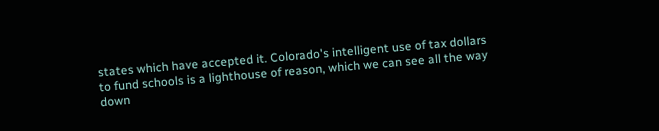states which have accepted it. Colorado's intelligent use of tax dollars to fund schools is a lighthouse of reason, which we can see all the way down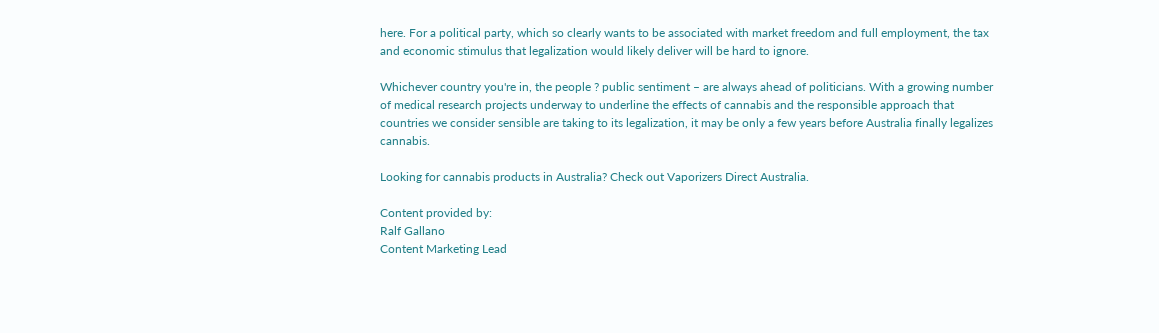here. For a political party, which so clearly wants to be associated with market freedom and full employment, the tax and economic stimulus that legalization would likely deliver will be hard to ignore.

Whichever country you're in, the people ? public sentiment – are always ahead of politicians. With a growing number of medical research projects underway to underline the effects of cannabis and the responsible approach that countries we consider sensible are taking to its legalization, it may be only a few years before Australia finally legalizes cannabis.

Looking for cannabis products in Australia? Check out Vaporizers Direct Australia.

Content provided by:
Ralf Gallano
Content Marketing Lead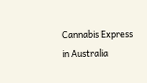Cannabis Express in Australia